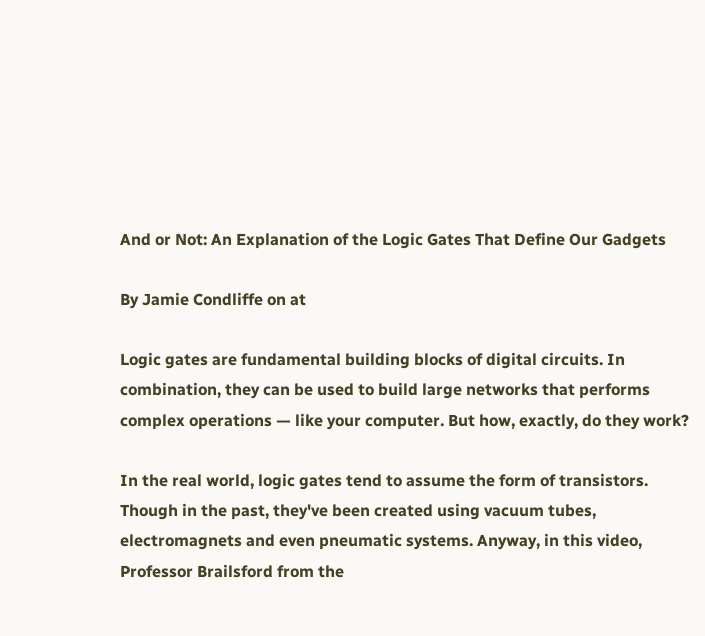And or Not: An Explanation of the Logic Gates That Define Our Gadgets

By Jamie Condliffe on at

Logic gates are fundamental building blocks of digital circuits. In combination, they can be used to build large networks that performs complex operations — like your computer. But how, exactly, do they work?

In the real world, logic gates tend to assume the form of transistors. Though in the past, they've been created using vacuum tubes, electromagnets and even pneumatic systems. Anyway, in this video, Professor Brailsford from the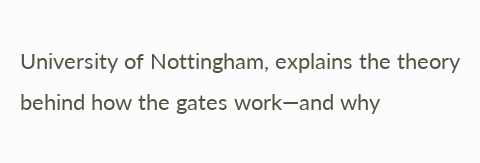University of Nottingham, explains the theory behind how the gates work—and why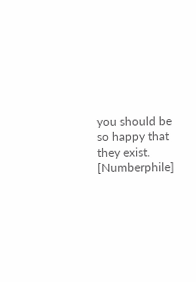you should be so happy that they exist. [Numberphile]